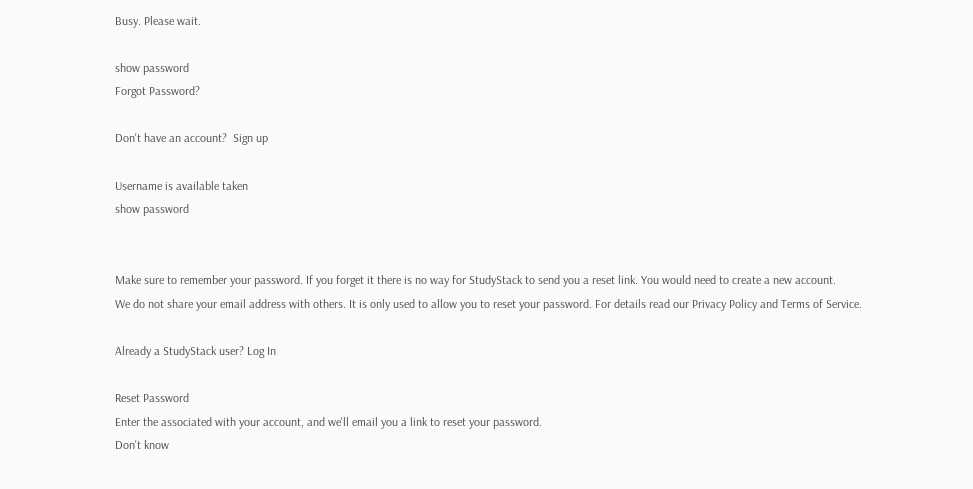Busy. Please wait.

show password
Forgot Password?

Don't have an account?  Sign up

Username is available taken
show password


Make sure to remember your password. If you forget it there is no way for StudyStack to send you a reset link. You would need to create a new account.
We do not share your email address with others. It is only used to allow you to reset your password. For details read our Privacy Policy and Terms of Service.

Already a StudyStack user? Log In

Reset Password
Enter the associated with your account, and we'll email you a link to reset your password.
Don't know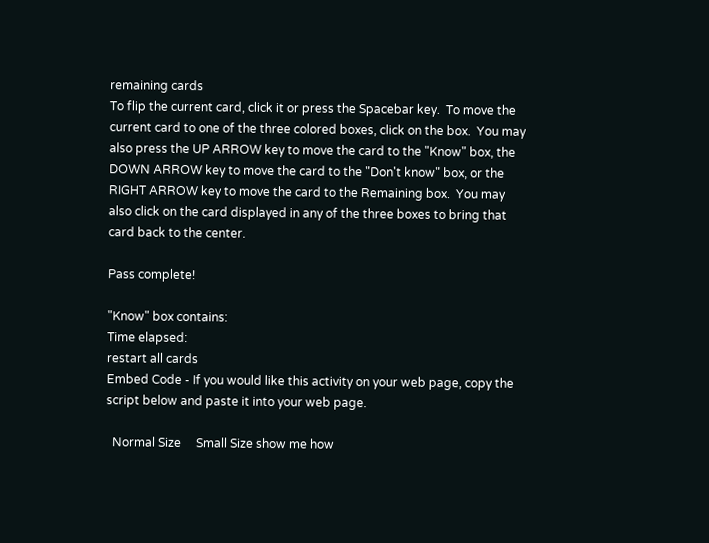remaining cards
To flip the current card, click it or press the Spacebar key.  To move the current card to one of the three colored boxes, click on the box.  You may also press the UP ARROW key to move the card to the "Know" box, the DOWN ARROW key to move the card to the "Don't know" box, or the RIGHT ARROW key to move the card to the Remaining box.  You may also click on the card displayed in any of the three boxes to bring that card back to the center.

Pass complete!

"Know" box contains:
Time elapsed:
restart all cards
Embed Code - If you would like this activity on your web page, copy the script below and paste it into your web page.

  Normal Size     Small Size show me how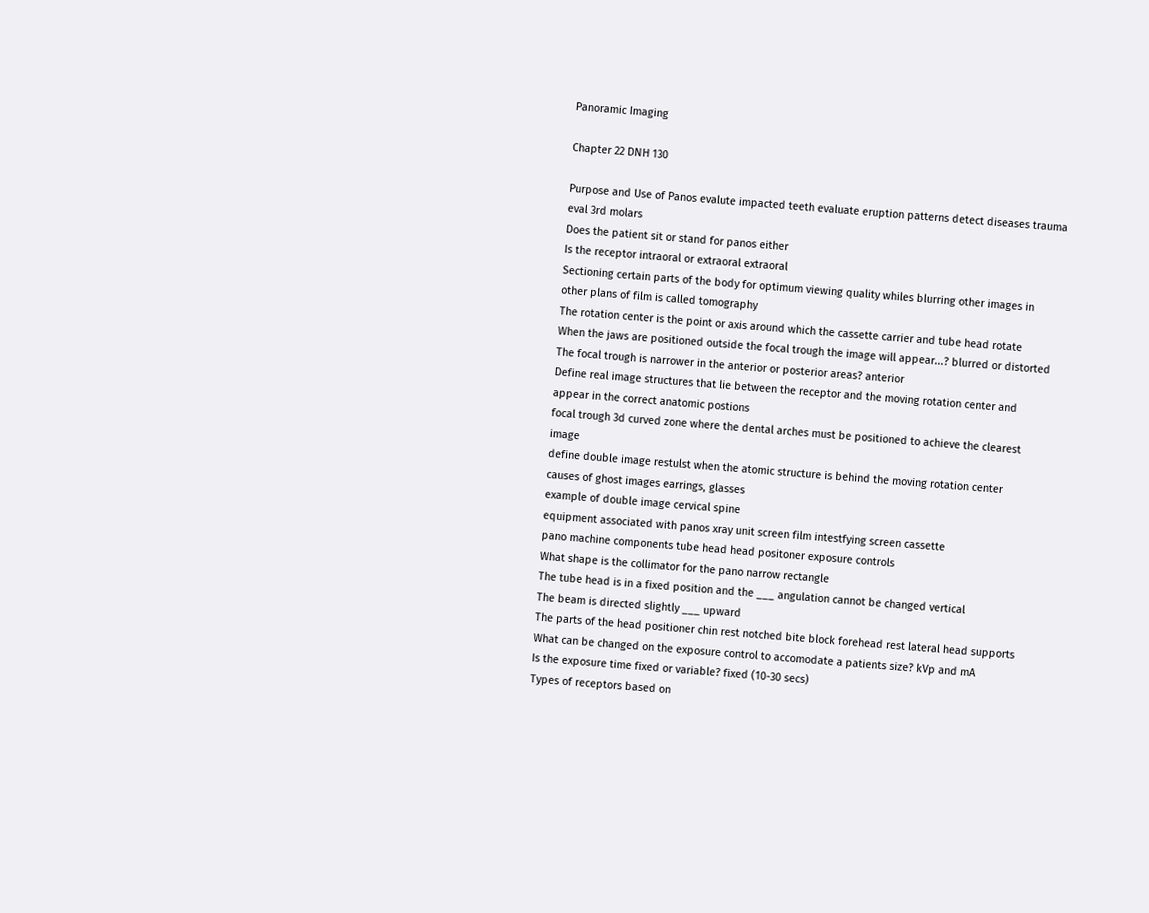Panoramic Imaging

Chapter 22 DNH 130

Purpose and Use of Panos evalute impacted teeth evaluate eruption patterns detect diseases trauma eval 3rd molars
Does the patient sit or stand for panos either
Is the receptor intraoral or extraoral extraoral
Sectioning certain parts of the body for optimum viewing quality whiles blurring other images in other plans of film is called tomography
The rotation center is the point or axis around which the cassette carrier and tube head rotate
When the jaws are positioned outside the focal trough the image will appear...? blurred or distorted
The focal trough is narrower in the anterior or posterior areas? anterior
Define real image structures that lie between the receptor and the moving rotation center and appear in the correct anatomic postions
focal trough 3d curved zone where the dental arches must be positioned to achieve the clearest image
define double image restulst when the atomic structure is behind the moving rotation center
causes of ghost images earrings, glasses
example of double image cervical spine
equipment associated with panos xray unit screen film intestfying screen cassette
pano machine components tube head head positoner exposure controls
What shape is the collimator for the pano narrow rectangle
The tube head is in a fixed position and the ___ angulation cannot be changed vertical
The beam is directed slightly ___ upward
The parts of the head positioner chin rest notched bite block forehead rest lateral head supports
What can be changed on the exposure control to accomodate a patients size? kVp and mA
Is the exposure time fixed or variable? fixed (10-30 secs)
Types of receptors based on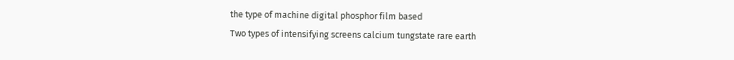the type of machine digital phosphor film based
Two types of intensifying screens calcium tungstate rare earth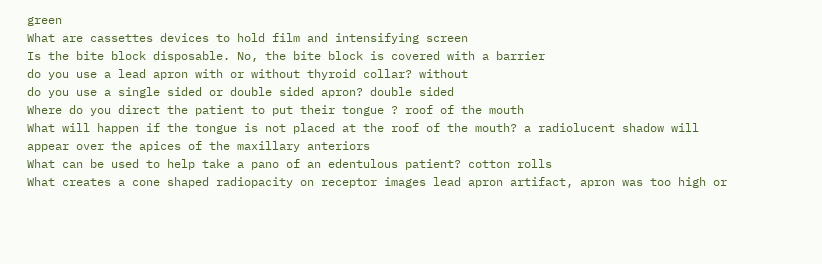green
What are cassettes devices to hold film and intensifying screen
Is the bite block disposable. No, the bite block is covered with a barrier
do you use a lead apron with or without thyroid collar? without
do you use a single sided or double sided apron? double sided
Where do you direct the patient to put their tongue ? roof of the mouth
What will happen if the tongue is not placed at the roof of the mouth? a radiolucent shadow will appear over the apices of the maxillary anteriors
What can be used to help take a pano of an edentulous patient? cotton rolls
What creates a cone shaped radiopacity on receptor images lead apron artifact, apron was too high or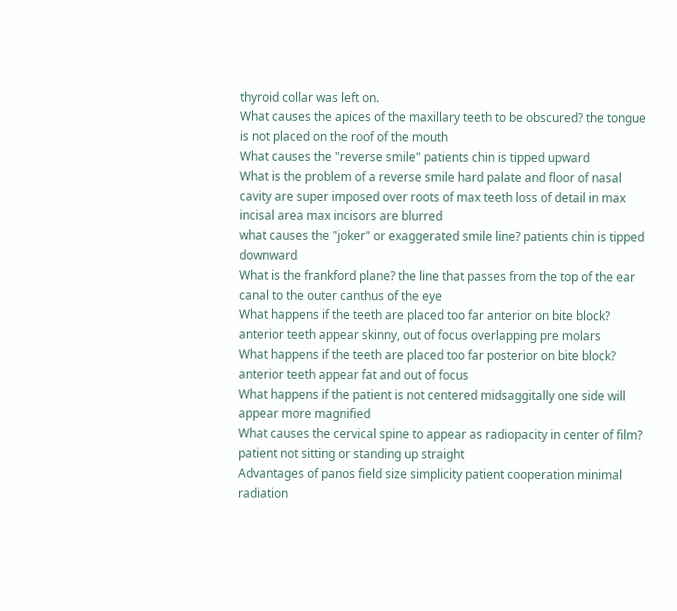thyroid collar was left on.
What causes the apices of the maxillary teeth to be obscured? the tongue is not placed on the roof of the mouth
What causes the "reverse smile" patients chin is tipped upward
What is the problem of a reverse smile hard palate and floor of nasal cavity are super imposed over roots of max teeth loss of detail in max incisal area max incisors are blurred
what causes the "joker" or exaggerated smile line? patients chin is tipped downward
What is the frankford plane? the line that passes from the top of the ear canal to the outer canthus of the eye
What happens if the teeth are placed too far anterior on bite block? anterior teeth appear skinny, out of focus overlapping pre molars
What happens if the teeth are placed too far posterior on bite block? anterior teeth appear fat and out of focus
What happens if the patient is not centered midsaggitally one side will appear more magnified
What causes the cervical spine to appear as radiopacity in center of film? patient not sitting or standing up straight
Advantages of panos field size simplicity patient cooperation minimal radiation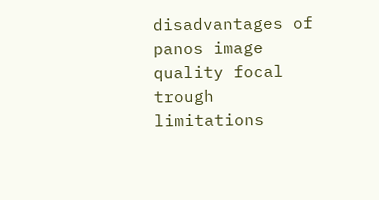disadvantages of panos image quality focal trough limitations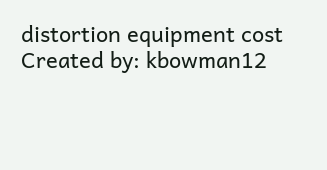distortion equipment cost
Created by: kbowman12